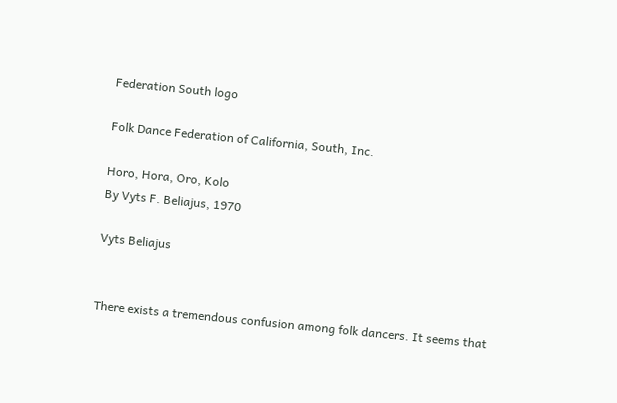Federation South logo

Folk Dance Federation of California, South, Inc.

Horo, Hora, Oro, Kolo
By Vyts F. Beliajus, 1970

Vyts Beliajus


There exists a tremendous confusion among folk dancers. It seems that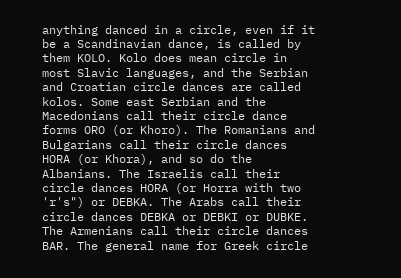anything danced in a circle, even if it be a Scandinavian dance, is called by them KOLO. Kolo does mean circle in most Slavic languages, and the Serbian and Croatian circle dances are called kolos. Some east Serbian and the Macedonians call their circle dance forms ORO (or Khoro). The Romanians and Bulgarians call their circle dances HORA (or Khora), and so do the Albanians. The Israelis call their circle dances HORA (or Horra with two 'r's") or DEBKA. The Arabs call their circle dances DEBKA or DEBKI or DUBKE. The Armenians call their circle dances BAR. The general name for Greek circle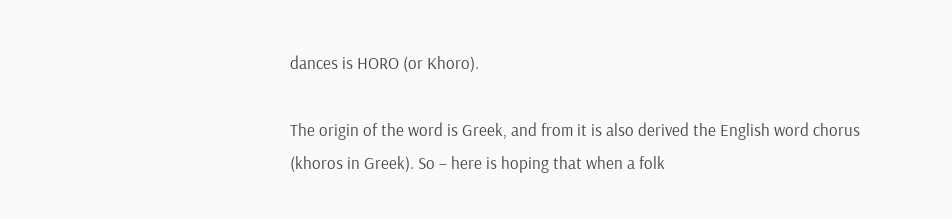dances is HORO (or Khoro).

The origin of the word is Greek, and from it is also derived the English word chorus (khoros in Greek). So – here is hoping that when a folk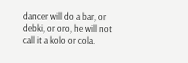dancer will do a bar, or debki, or oro, he will not call it a kolo or cola.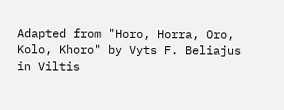Adapted from "Horo, Horra, Oro, Kolo, Khoro" by Vyts F. Beliajus
in Viltis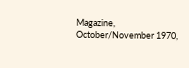Magazine, October/November 1970,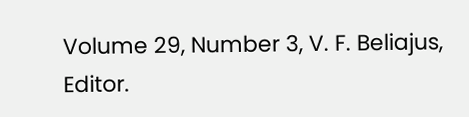Volume 29, Number 3, V. F. Beliajus, Editor.